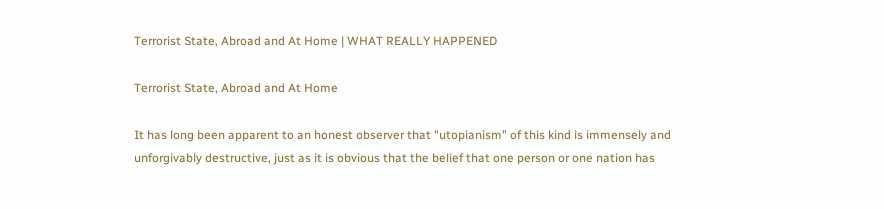Terrorist State, Abroad and At Home | WHAT REALLY HAPPENED

Terrorist State, Abroad and At Home

It has long been apparent to an honest observer that "utopianism" of this kind is immensely and unforgivably destructive, just as it is obvious that the belief that one person or one nation has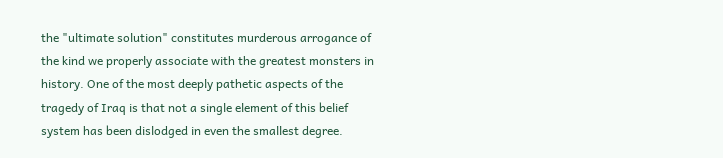the "ultimate solution" constitutes murderous arrogance of the kind we properly associate with the greatest monsters in history. One of the most deeply pathetic aspects of the tragedy of Iraq is that not a single element of this belief system has been dislodged in even the smallest degree.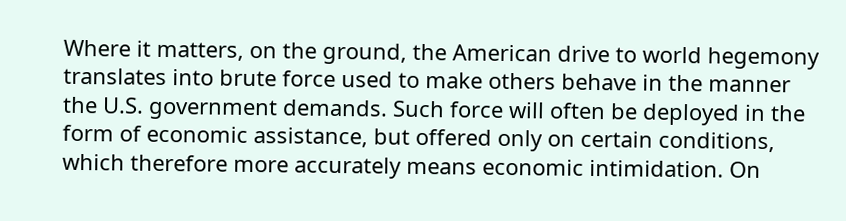Where it matters, on the ground, the American drive to world hegemony translates into brute force used to make others behave in the manner the U.S. government demands. Such force will often be deployed in the form of economic assistance, but offered only on certain conditions, which therefore more accurately means economic intimidation. On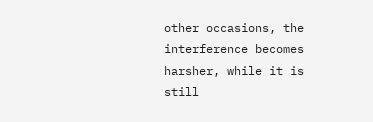other occasions, the interference becomes harsher, while it is still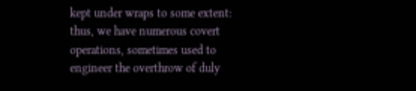kept under wraps to some extent: thus, we have numerous covert operations, sometimes used to engineer the overthrow of duly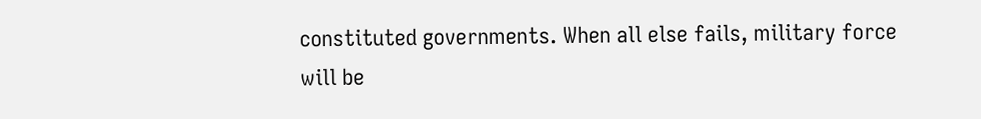constituted governments. When all else fails, military force will be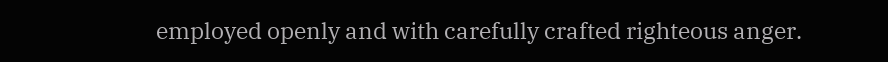employed openly and with carefully crafted righteous anger.